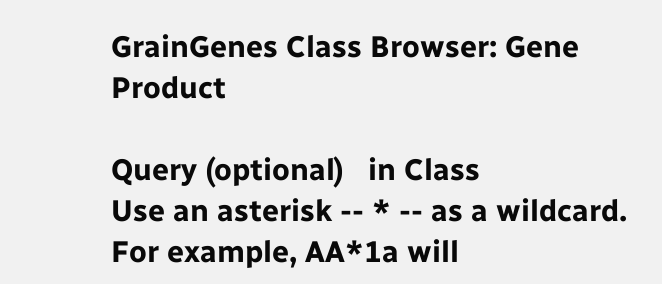GrainGenes Class Browser: Gene Product

Query (optional)   in Class
Use an asterisk -- * -- as a wildcard. For example, AA*1a will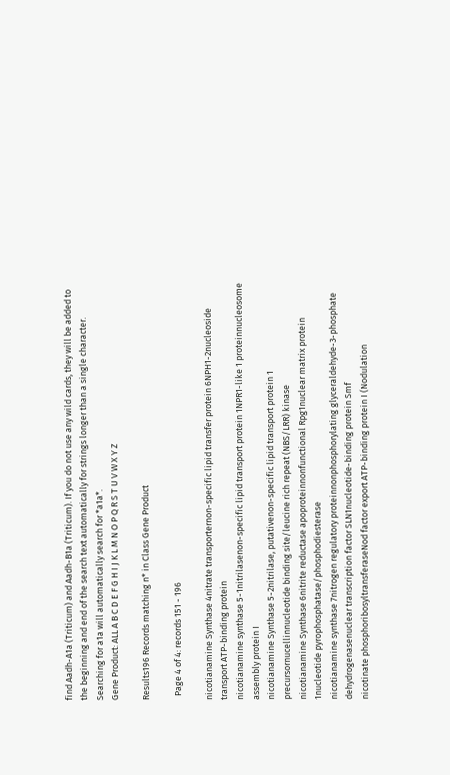find Aadh-A1a (Triticum) and Aadh-B1a (Triticum). If you do not use any wild cards, they will be added to the beginning and end of the search text automatically for strings longer than a single character. Searching for a1a will automatically search for *a1a*.
Gene Product: ALL A B C D E F G H I J K L M N O P Q R S T U V W X Y Z

Results196 Records matching n* in Class Gene Product

  Page 4 of 4: records 151 - 196

nicotianamine Synthase 4nitrate transporternon-specific lipid transfer protein 6NPH1-2nucleoside transport ATP-binding protein
nicotianamine synthase 5-1nitrilasenon-specific lipid transport protein 1NPR1-like 1 proteinnucleosome assembly protein I
nicotianamine Synthase 5-2nitrilase, putativenon-specific lipid transport protein 1 precursornucellinnucleotide binding site/leucine rich repeat (NBS/LRR) kinase
nicotianamine Synthase 6nitrite reductase apoproteinnonfunctional Rpg1nuclear matrix protein 1nucleotide pyrophosphatase/phosphodiesterase
nicotianamine synthase 7nitrogen regulatory proteinnonphosphorylating glyceraldehyde-3-phosphate dehydrogenasenuclear transcription factor SLN1nucleotide-binding protein Smf
nicotinate phosphoribosyltransferaseNod factor export ATP-binding protein I (Nodulation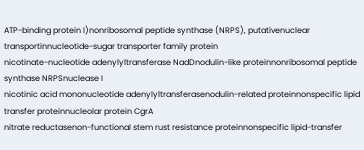ATP-binding protein I)nonribosomal peptide synthase (NRPS), putativenuclear transportinnucleotide-sugar transporter family protein
nicotinate-nucleotide adenylyltransferase NadDnodulin-like proteinnonribosomal peptide synthase NRPSnuclease I
nicotinic acid mononucleotide adenylyltransferasenodulin-related proteinnonspecific lipid transfer proteinnucleolar protein CgrA
nitrate reductasenon-functional stem rust resistance proteinnonspecific lipid-transfer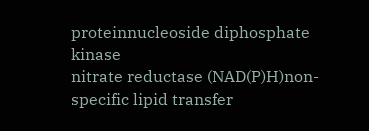proteinnucleoside diphosphate kinase
nitrate reductase (NAD(P)H)non-specific lipid transfer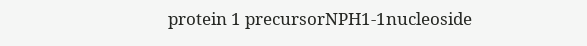protein 1 precursorNPH1-1nucleoside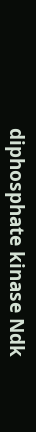diphosphate kinase Ndk